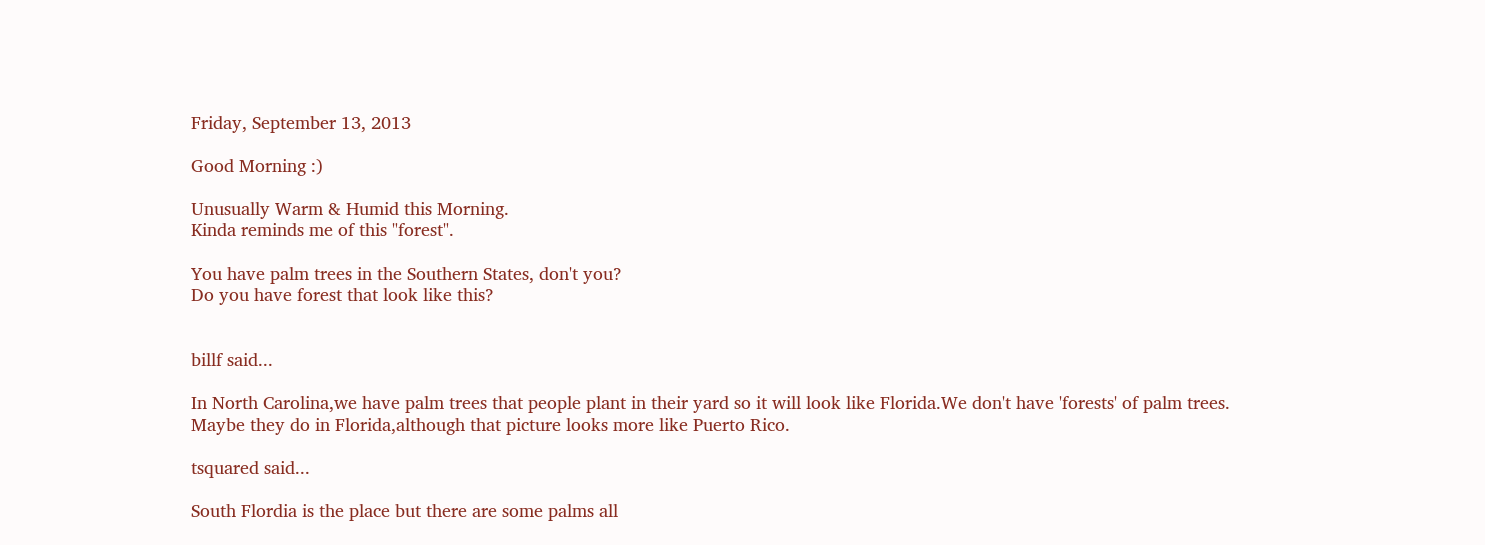Friday, September 13, 2013

Good Morning :)

Unusually Warm & Humid this Morning.
Kinda reminds me of this "forest".

You have palm trees in the Southern States, don't you?
Do you have forest that look like this?


billf said...

In North Carolina,we have palm trees that people plant in their yard so it will look like Florida.We don't have 'forests' of palm trees.
Maybe they do in Florida,although that picture looks more like Puerto Rico.

tsquared said...

South Flordia is the place but there are some palms all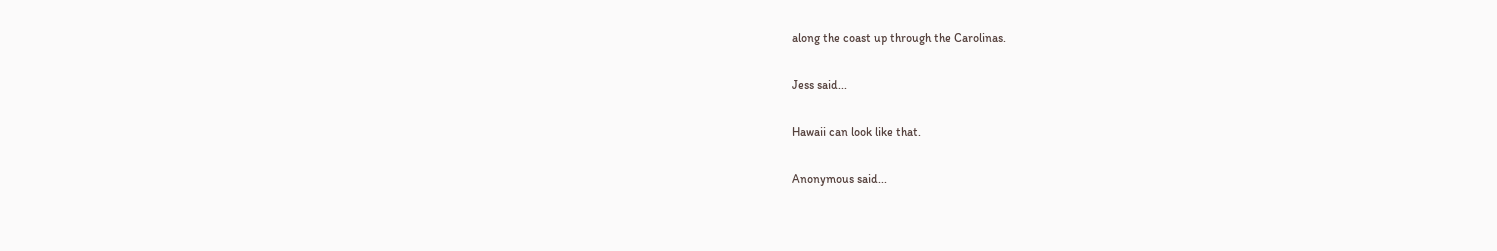along the coast up through the Carolinas.

Jess said...

Hawaii can look like that.

Anonymous said...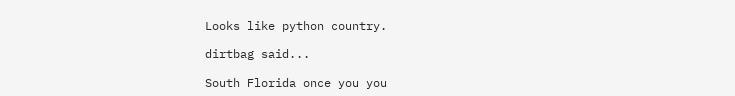Looks like python country.

dirtbag said...

South Florida once you you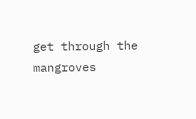get through the mangroves